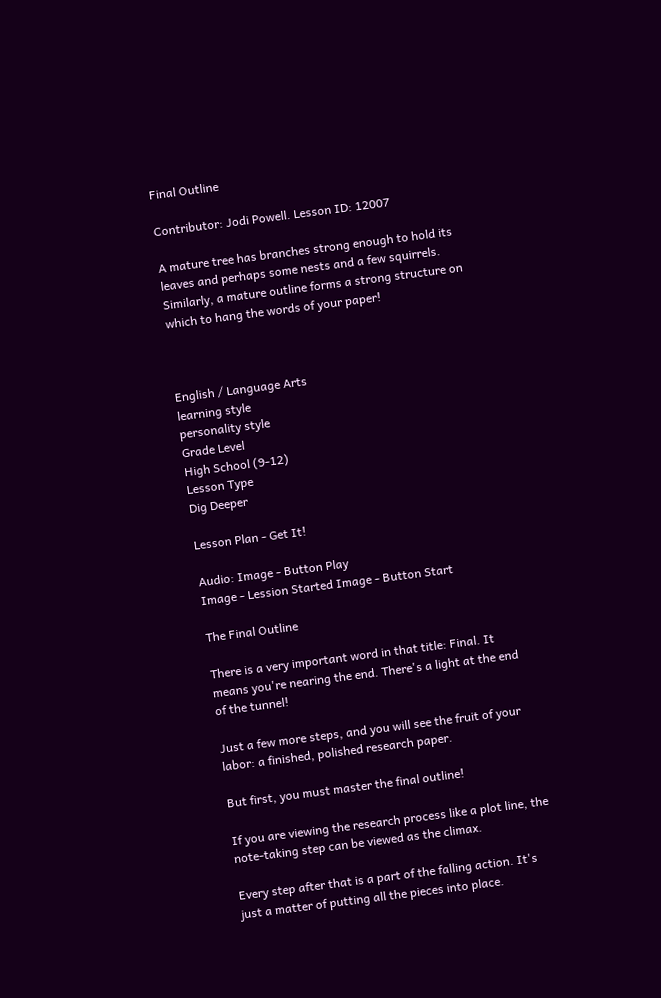Final Outline

Contributor: Jodi Powell. Lesson ID: 12007

A mature tree has branches strong enough to hold its leaves and perhaps some nests and a few squirrels. Similarly, a mature outline forms a strong structure on which to hang the words of your paper!



English / Language Arts
learning style
personality style
Grade Level
High School (9-12)
Lesson Type
Dig Deeper

Lesson Plan - Get It!

Audio: Image - Button Play
Image - Lession Started Image - Button Start

The Final Outline

There is a very important word in that title: Final. It means you're nearing the end. There's a light at the end of the tunnel!

Just a few more steps, and you will see the fruit of your labor: a finished, polished research paper.

But first, you must master the final outline!

If you are viewing the research process like a plot line, the note-taking step can be viewed as the climax.

Every step after that is a part of the falling action. It's just a matter of putting all the pieces into place.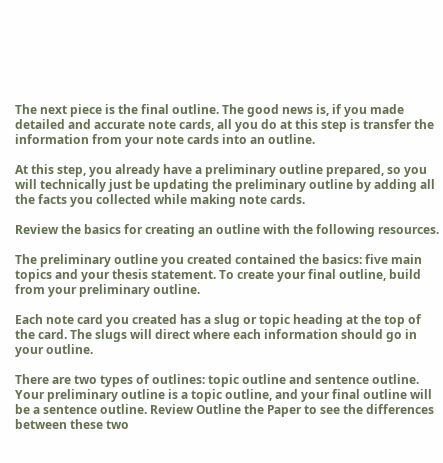The next piece is the final outline. The good news is, if you made detailed and accurate note cards, all you do at this step is transfer the information from your note cards into an outline.

At this step, you already have a preliminary outline prepared, so you will technically just be updating the preliminary outline by adding all the facts you collected while making note cards.

Review the basics for creating an outline with the following resources.

The preliminary outline you created contained the basics: five main topics and your thesis statement. To create your final outline, build from your preliminary outline.

Each note card you created has a slug or topic heading at the top of the card. The slugs will direct where each information should go in your outline.

There are two types of outlines: topic outline and sentence outline. Your preliminary outline is a topic outline, and your final outline will be a sentence outline. Review Outline the Paper to see the differences between these two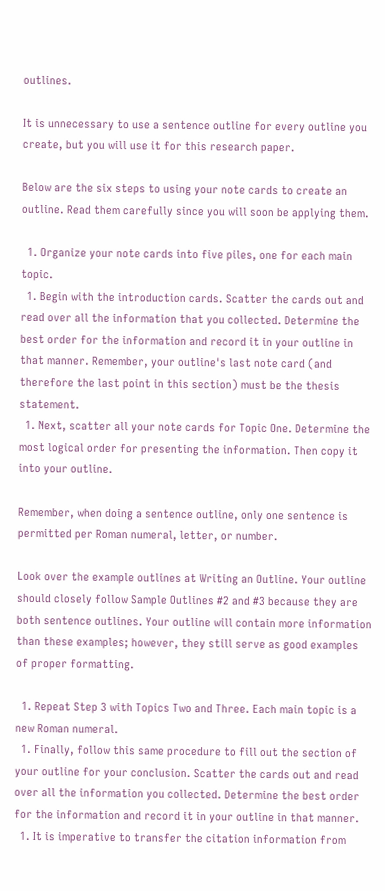outlines.

It is unnecessary to use a sentence outline for every outline you create, but you will use it for this research paper.

Below are the six steps to using your note cards to create an outline. Read them carefully since you will soon be applying them.

  1. Organize your note cards into five piles, one for each main topic.
  1. Begin with the introduction cards. Scatter the cards out and read over all the information that you collected. Determine the best order for the information and record it in your outline in that manner. Remember, your outline's last note card (and therefore the last point in this section) must be the thesis statement.
  1. Next, scatter all your note cards for Topic One. Determine the most logical order for presenting the information. Then copy it into your outline.

Remember, when doing a sentence outline, only one sentence is permitted per Roman numeral, letter, or number.

Look over the example outlines at Writing an Outline. Your outline should closely follow Sample Outlines #2 and #3 because they are both sentence outlines. Your outline will contain more information than these examples; however, they still serve as good examples of proper formatting.

  1. Repeat Step 3 with Topics Two and Three. Each main topic is a new Roman numeral.
  1. Finally, follow this same procedure to fill out the section of your outline for your conclusion. Scatter the cards out and read over all the information you collected. Determine the best order for the information and record it in your outline in that manner.
  1. It is imperative to transfer the citation information from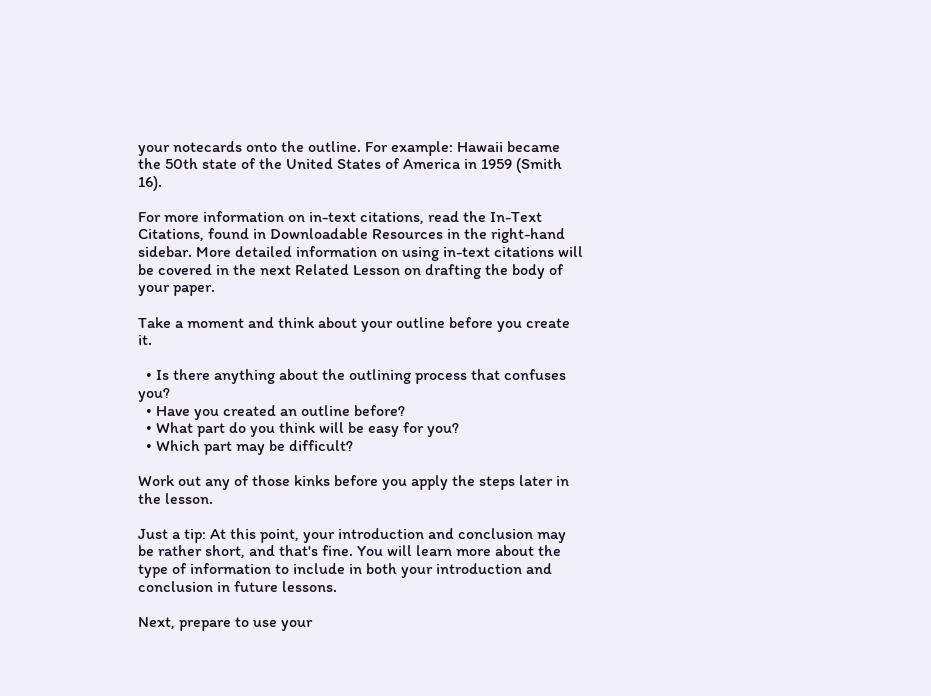your notecards onto the outline. For example: Hawaii became the 50th state of the United States of America in 1959 (Smith 16).

For more information on in-text citations, read the In-Text Citations, found in Downloadable Resources in the right-hand sidebar. More detailed information on using in-text citations will be covered in the next Related Lesson on drafting the body of your paper.

Take a moment and think about your outline before you create it.

  • Is there anything about the outlining process that confuses you?
  • Have you created an outline before?
  • What part do you think will be easy for you?
  • Which part may be difficult?

Work out any of those kinks before you apply the steps later in the lesson.

Just a tip: At this point, your introduction and conclusion may be rather short, and that's fine. You will learn more about the type of information to include in both your introduction and conclusion in future lessons.

Next, prepare to use your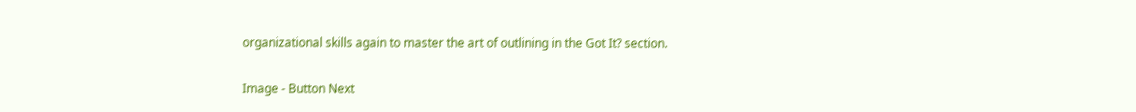organizational skills again to master the art of outlining in the Got It? section.

Image - Button Next